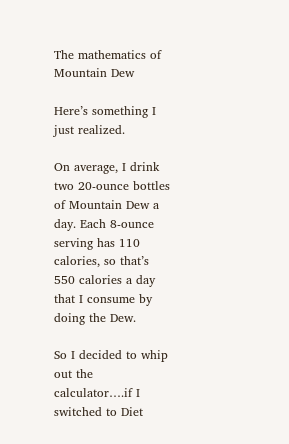The mathematics of Mountain Dew

Here’s something I just realized.

On average, I drink two 20-ounce bottles of Mountain Dew a day. Each 8-ounce serving has 110 calories, so that’s 550 calories a day that I consume by doing the Dew.

So I decided to whip out the calculator….if I switched to Diet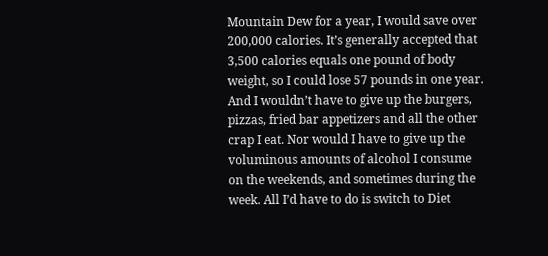Mountain Dew for a year, I would save over 200,000 calories. It’s generally accepted that 3,500 calories equals one pound of body weight, so I could lose 57 pounds in one year. And I wouldn’t have to give up the burgers, pizzas, fried bar appetizers and all the other crap I eat. Nor would I have to give up the voluminous amounts of alcohol I consume on the weekends, and sometimes during the week. All I’d have to do is switch to Diet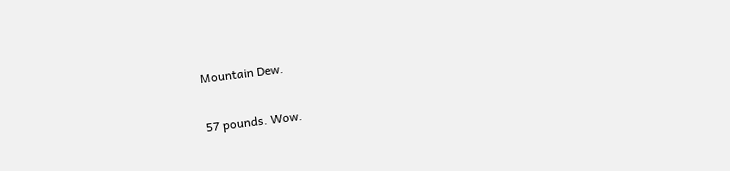Mountain Dew.

57 pounds. Wow.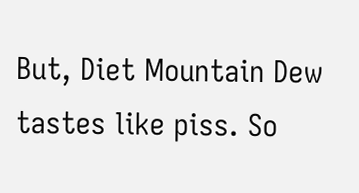But, Diet Mountain Dew tastes like piss. So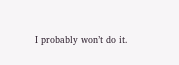I probably won’t do it.